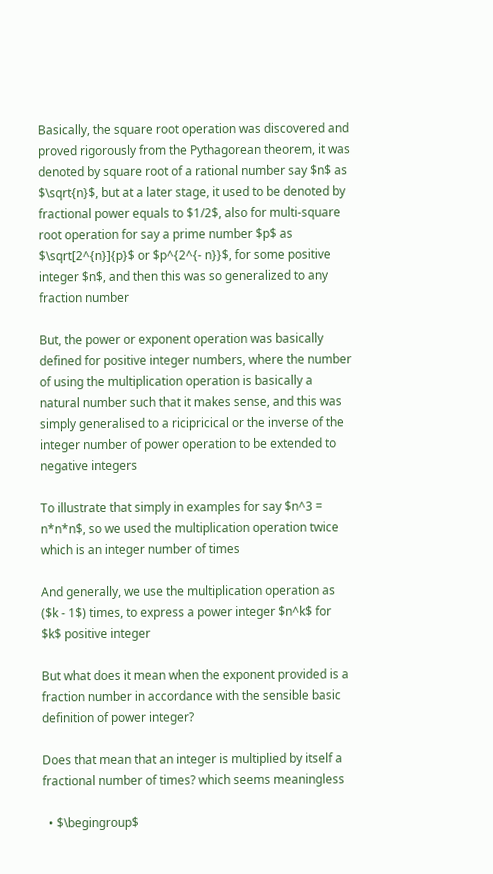Basically, the square root operation was discovered and proved rigorously from the Pythagorean theorem, it was denoted by square root of a rational number say $n$ as $\sqrt{n}$, but at a later stage, it used to be denoted by fractional power equals to $1/2$, also for multi-square root operation for say a prime number $p$ as $\sqrt[2^{n}]{p}$ or $p^{2^{- n}}$, for some positive integer $n$, and then this was so generalized to any fraction number

But, the power or exponent operation was basically defined for positive integer numbers, where the number of using the multiplication operation is basically a natural number such that it makes sense, and this was simply generalised to a ricipricical or the inverse of the integer number of power operation to be extended to negative integers

To illustrate that simply in examples for say $n^3 = n*n*n$, so we used the multiplication operation twice which is an integer number of times

And generally, we use the multiplication operation as ($k - 1$) times, to express a power integer $n^k$ for $k$ positive integer

But what does it mean when the exponent provided is a fraction number in accordance with the sensible basic definition of power integer?

Does that mean that an integer is multiplied by itself a fractional number of times? which seems meaningless

  • $\begingroup$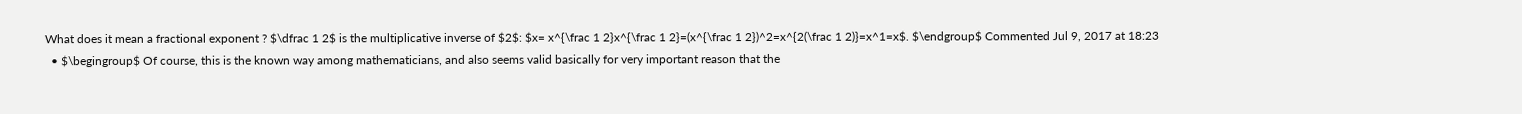What does it mean a fractional exponent ? $\dfrac 1 2$ is the multiplicative inverse of $2$: $x= x^{\frac 1 2}x^{\frac 1 2}=(x^{\frac 1 2})^2=x^{2(\frac 1 2)}=x^1=x$. $\endgroup$ Commented Jul 9, 2017 at 18:23
  • $\begingroup$ Of course, this is the known way among mathematicians, and also seems valid basically for very important reason that the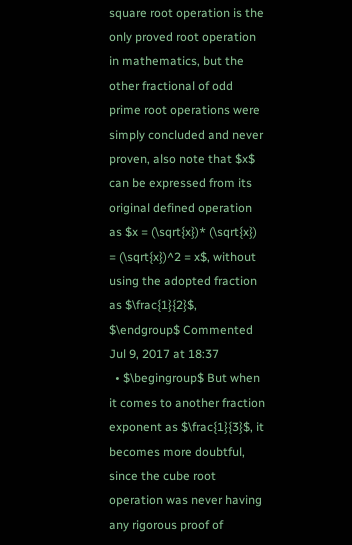square root operation is the only proved root operation in mathematics, but the other fractional of odd prime root operations were simply concluded and never proven, also note that $x$ can be expressed from its original defined operation as $x = (\sqrt{x})* (\sqrt{x}) = (\sqrt{x})^2 = x$, without using the adopted fraction as $\frac{1}{2}$, $\endgroup$ Commented Jul 9, 2017 at 18:37
  • $\begingroup$ But when it comes to another fraction exponent as $\frac{1}{3}$, it becomes more doubtful, since the cube root operation was never having any rigorous proof of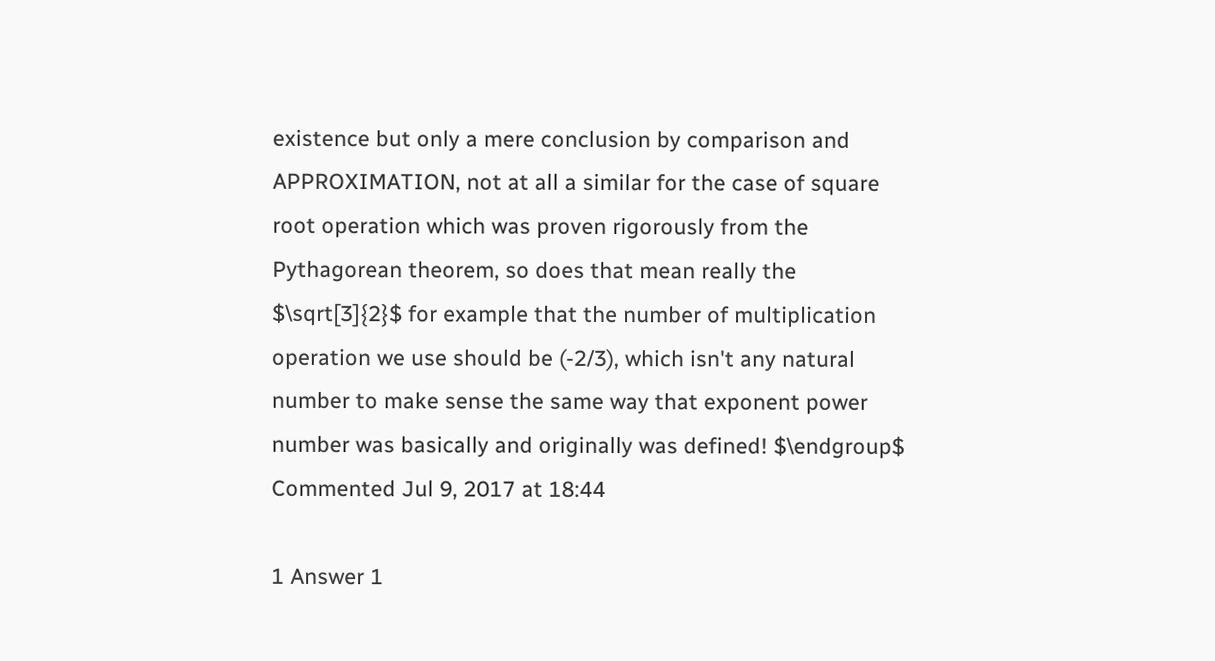existence but only a mere conclusion by comparison and APPROXIMATION, not at all a similar for the case of square root operation which was proven rigorously from the Pythagorean theorem, so does that mean really the $\sqrt[3]{2}$ for example that the number of multiplication operation we use should be (-2/3), which isn't any natural number to make sense the same way that exponent power number was basically and originally was defined! $\endgroup$ Commented Jul 9, 2017 at 18:44

1 Answer 1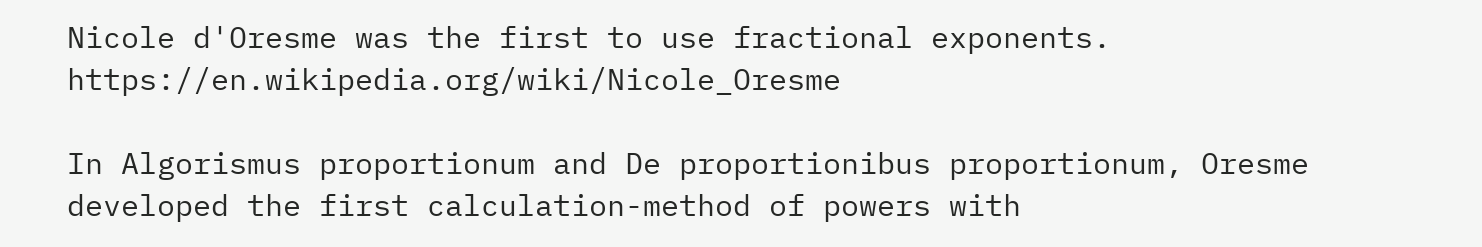Nicole d'Oresme was the first to use fractional exponents. https://en.wikipedia.org/wiki/Nicole_Oresme

In Algorismus proportionum and De proportionibus proportionum, Oresme developed the first calculation-method of powers with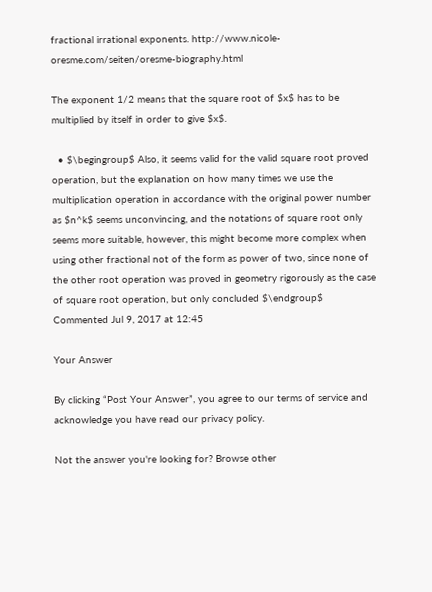fractional irrational exponents. http://www.nicole-oresme.com/seiten/oresme-biography.html

The exponent 1/2 means that the square root of $x$ has to be multiplied by itself in order to give $x$.

  • $\begingroup$ Also, it seems valid for the valid square root proved operation, but the explanation on how many times we use the multiplication operation in accordance with the original power number as $n^k$ seems unconvincing, and the notations of square root only seems more suitable, however, this might become more complex when using other fractional not of the form as power of two, since none of the other root operation was proved in geometry rigorously as the case of square root operation, but only concluded $\endgroup$ Commented Jul 9, 2017 at 12:45

Your Answer

By clicking “Post Your Answer”, you agree to our terms of service and acknowledge you have read our privacy policy.

Not the answer you're looking for? Browse other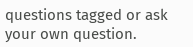questions tagged or ask your own question.